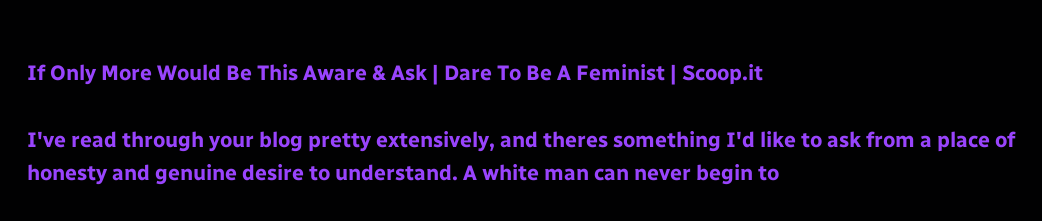If Only More Would Be This Aware & Ask | Dare To Be A Feminist | Scoop.it

I've read through your blog pretty extensively, and theres something I'd like to ask from a place of honesty and genuine desire to understand. A white man can never begin to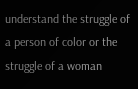understand the struggle of a person of color or the struggle of a woman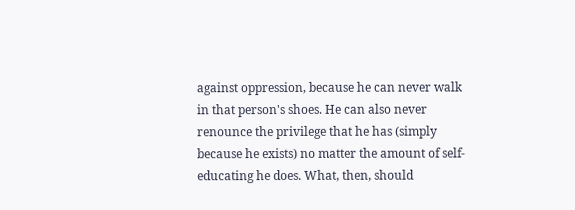against oppression, because he can never walk in that person's shoes. He can also never renounce the privilege that he has (simply because he exists) no matter the amount of self-educating he does. What, then, should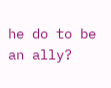he do to be an ally?